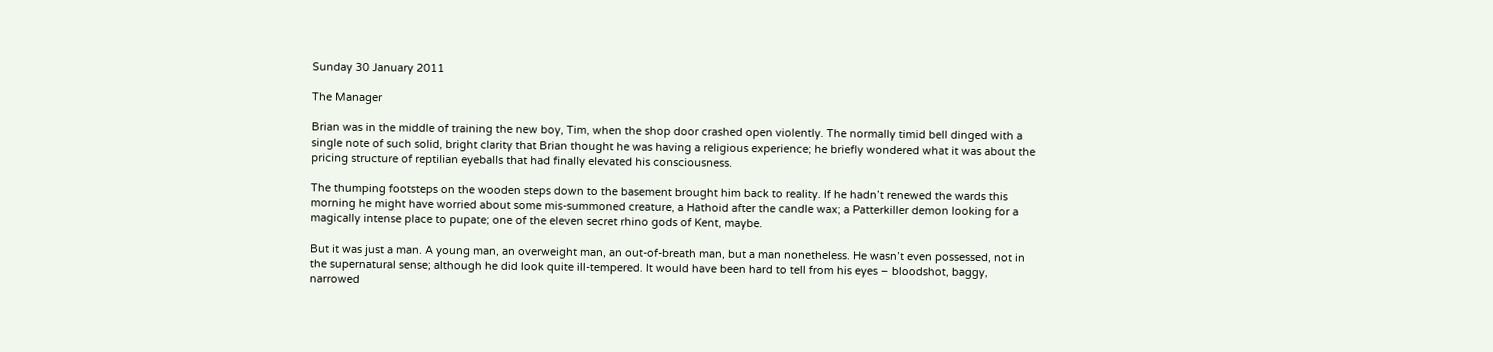Sunday 30 January 2011

The Manager

Brian was in the middle of training the new boy, Tim, when the shop door crashed open violently. The normally timid bell dinged with a single note of such solid, bright clarity that Brian thought he was having a religious experience; he briefly wondered what it was about the pricing structure of reptilian eyeballs that had finally elevated his consciousness.

The thumping footsteps on the wooden steps down to the basement brought him back to reality. If he hadn’t renewed the wards this morning he might have worried about some mis-summoned creature, a Hathoid after the candle wax; a Patterkiller demon looking for a magically intense place to pupate; one of the eleven secret rhino gods of Kent, maybe.

But it was just a man. A young man, an overweight man, an out-of-breath man, but a man nonetheless. He wasn’t even possessed, not in the supernatural sense; although he did look quite ill-tempered. It would have been hard to tell from his eyes – bloodshot, baggy, narrowed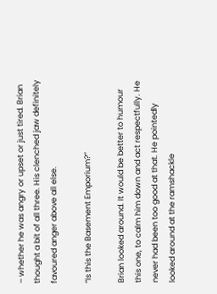– whether he was angry or upset or just tired. Brian thought a bit of all three. His clenched jaw definitely favoured anger above all else.

“Is this the Basement Emporium?”

Brian looked around. It would be better to humour this one, to calm him down and act respectfully. He never had been too good at that. He pointedly looked around at the ramshackle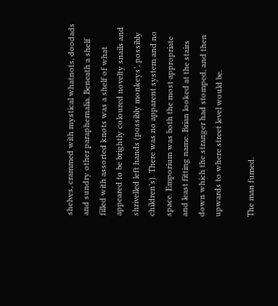shelves, crammed with mystical whatnots, doodads and sundry other paraphernalia. Beneath a shelf filled with assorted knots was a shelf of what appeared to be brightly coloured novelty snails and shrivelled left hands (possibly monkeys’, possibly children’s). There was no apparent system and no space. Emporium was both the most appropriate and least fitting name. Brian looked at the stairs down which the stranger had stomped, and then upwards to where street level would be.

The man fumed.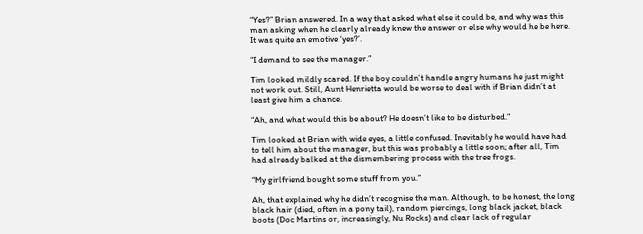“Yes?” Brian answered. In a way that asked what else it could be, and why was this man asking when he clearly already knew the answer or else why would he be here. It was quite an emotive ‘yes?’.

“I demand to see the manager.”

Tim looked mildly scared. If the boy couldn’t handle angry humans he just might not work out. Still, Aunt Henrietta would be worse to deal with if Brian didn’t at least give him a chance.

“Ah, and what would this be about? He doesn’t like to be disturbed.”

Tim looked at Brian with wide eyes, a little confused. Inevitably he would have had to tell him about the manager, but this was probably a little soon; after all, Tim had already balked at the dismembering process with the tree frogs.

“My girlfriend bought some stuff from you.”

Ah, that explained why he didn’t recognise the man. Although, to be honest, the long black hair (died, often in a pony tail), random piercings, long black jacket, black boots (Doc Martins or, increasingly, Nu Rocks) and clear lack of regular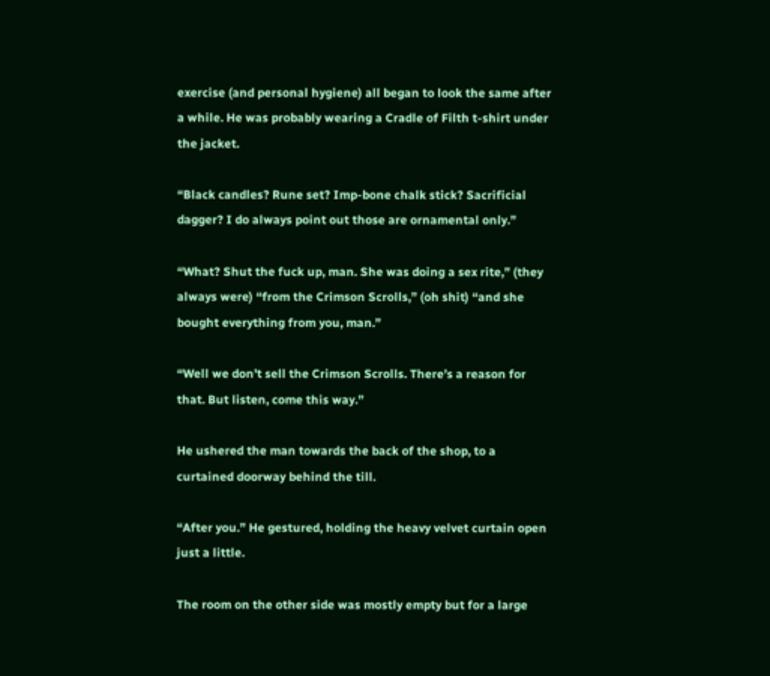exercise (and personal hygiene) all began to look the same after a while. He was probably wearing a Cradle of Filth t-shirt under the jacket.

“Black candles? Rune set? Imp-bone chalk stick? Sacrificial dagger? I do always point out those are ornamental only.”

“What? Shut the fuck up, man. She was doing a sex rite,” (they always were) “from the Crimson Scrolls,” (oh shit) “and she bought everything from you, man.”

“Well we don’t sell the Crimson Scrolls. There’s a reason for that. But listen, come this way.”

He ushered the man towards the back of the shop, to a curtained doorway behind the till.

“After you.” He gestured, holding the heavy velvet curtain open just a little.

The room on the other side was mostly empty but for a large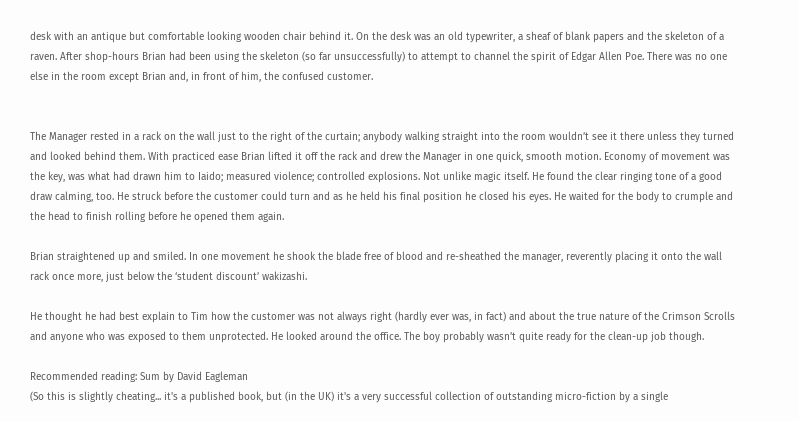desk with an antique but comfortable looking wooden chair behind it. On the desk was an old typewriter, a sheaf of blank papers and the skeleton of a raven. After shop-hours Brian had been using the skeleton (so far unsuccessfully) to attempt to channel the spirit of Edgar Allen Poe. There was no one else in the room except Brian and, in front of him, the confused customer.


The Manager rested in a rack on the wall just to the right of the curtain; anybody walking straight into the room wouldn’t see it there unless they turned and looked behind them. With practiced ease Brian lifted it off the rack and drew the Manager in one quick, smooth motion. Economy of movement was the key, was what had drawn him to Iaido; measured violence; controlled explosions. Not unlike magic itself. He found the clear ringing tone of a good draw calming, too. He struck before the customer could turn and as he held his final position he closed his eyes. He waited for the body to crumple and the head to finish rolling before he opened them again.

Brian straightened up and smiled. In one movement he shook the blade free of blood and re-sheathed the manager, reverently placing it onto the wall rack once more, just below the ‘student discount’ wakizashi.

He thought he had best explain to Tim how the customer was not always right (hardly ever was, in fact) and about the true nature of the Crimson Scrolls and anyone who was exposed to them unprotected. He looked around the office. The boy probably wasn’t quite ready for the clean-up job though.

Recommended reading: Sum by David Eagleman
(So this is slightly cheating... it's a published book, but (in the UK) it's a very successful collection of outstanding micro-fiction by a single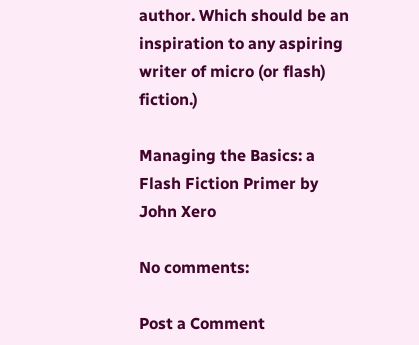author. Which should be an inspiration to any aspiring writer of micro (or flash) fiction.)

Managing the Basics: a Flash Fiction Primer by John Xero

No comments:

Post a Comment